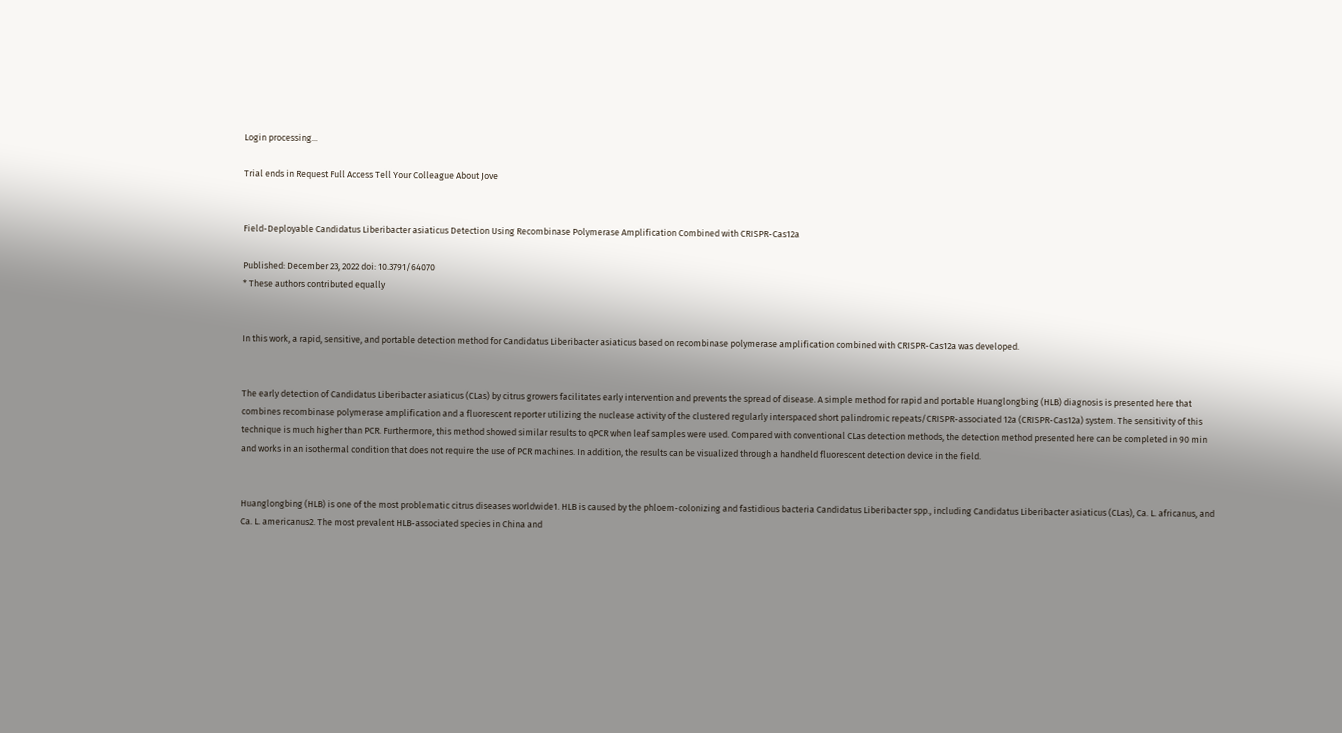Login processing...

Trial ends in Request Full Access Tell Your Colleague About Jove


Field-Deployable Candidatus Liberibacter asiaticus Detection Using Recombinase Polymerase Amplification Combined with CRISPR-Cas12a

Published: December 23, 2022 doi: 10.3791/64070
* These authors contributed equally


In this work, a rapid, sensitive, and portable detection method for Candidatus Liberibacter asiaticus based on recombinase polymerase amplification combined with CRISPR-Cas12a was developed.


The early detection of Candidatus Liberibacter asiaticus (CLas) by citrus growers facilitates early intervention and prevents the spread of disease. A simple method for rapid and portable Huanglongbing (HLB) diagnosis is presented here that combines recombinase polymerase amplification and a fluorescent reporter utilizing the nuclease activity of the clustered regularly interspaced short palindromic repeats/CRISPR-associated 12a (CRISPR-Cas12a) system. The sensitivity of this technique is much higher than PCR. Furthermore, this method showed similar results to qPCR when leaf samples were used. Compared with conventional CLas detection methods, the detection method presented here can be completed in 90 min and works in an isothermal condition that does not require the use of PCR machines. In addition, the results can be visualized through a handheld fluorescent detection device in the field.


Huanglongbing (HLB) is one of the most problematic citrus diseases worldwide1. HLB is caused by the phloem-colonizing and fastidious bacteria Candidatus Liberibacter spp., including Candidatus Liberibacter asiaticus (CLas), Ca. L. africanus, and Ca. L. americanus2. The most prevalent HLB-associated species in China and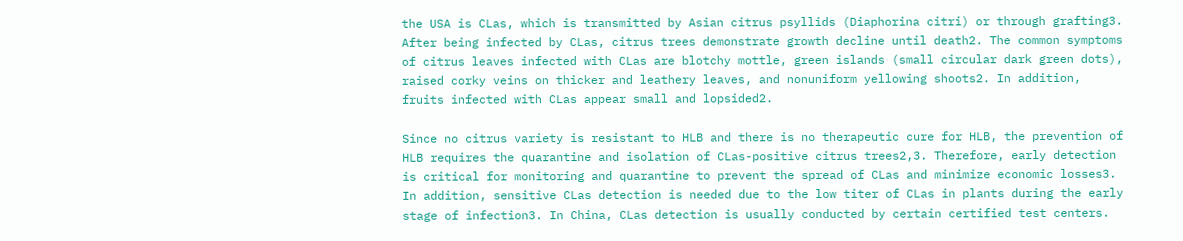the USA is CLas, which is transmitted by Asian citrus psyllids (Diaphorina citri) or through grafting3. After being infected by CLas, citrus trees demonstrate growth decline until death2. The common symptoms of citrus leaves infected with CLas are blotchy mottle, green islands (small circular dark green dots), raised corky veins on thicker and leathery leaves, and nonuniform yellowing shoots2. In addition, fruits infected with CLas appear small and lopsided2.

Since no citrus variety is resistant to HLB and there is no therapeutic cure for HLB, the prevention of HLB requires the quarantine and isolation of CLas-positive citrus trees2,3. Therefore, early detection is critical for monitoring and quarantine to prevent the spread of CLas and minimize economic losses3. In addition, sensitive CLas detection is needed due to the low titer of CLas in plants during the early stage of infection3. In China, CLas detection is usually conducted by certain certified test centers.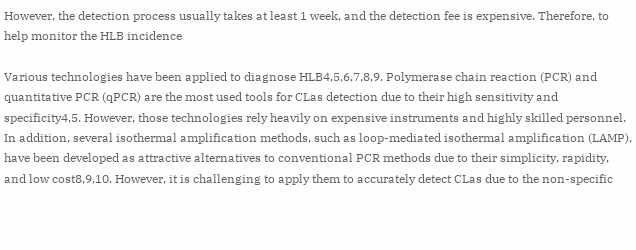However, the detection process usually takes at least 1 week, and the detection fee is expensive. Therefore, to help monitor the HLB incidence

Various technologies have been applied to diagnose HLB4,5,6,7,8,9. Polymerase chain reaction (PCR) and quantitative PCR (qPCR) are the most used tools for CLas detection due to their high sensitivity and specificity4,5. However, those technologies rely heavily on expensive instruments and highly skilled personnel. In addition, several isothermal amplification methods, such as loop-mediated isothermal amplification (LAMP), have been developed as attractive alternatives to conventional PCR methods due to their simplicity, rapidity, and low cost8,9,10. However, it is challenging to apply them to accurately detect CLas due to the non-specific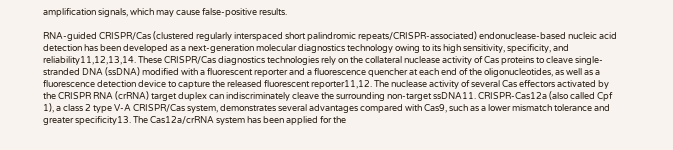amplification signals, which may cause false-positive results.

RNA-guided CRISPR/Cas (clustered regularly interspaced short palindromic repeats/CRISPR-associated) endonuclease-based nucleic acid detection has been developed as a next-generation molecular diagnostics technology owing to its high sensitivity, specificity, and reliability11,12,13,14. These CRISPR/Cas diagnostics technologies rely on the collateral nuclease activity of Cas proteins to cleave single-stranded DNA (ssDNA) modified with a fluorescent reporter and a fluorescence quencher at each end of the oligonucleotides, as well as a fluorescence detection device to capture the released fluorescent reporter11,12. The nuclease activity of several Cas effectors activated by the CRISPR RNA (crRNA) target duplex can indiscriminately cleave the surrounding non-target ssDNA11. CRISPR-Cas12a (also called Cpf 1), a class 2 type V-A CRISPR/Cas system, demonstrates several advantages compared with Cas9, such as a lower mismatch tolerance and greater specificity13. The Cas12a/crRNA system has been applied for the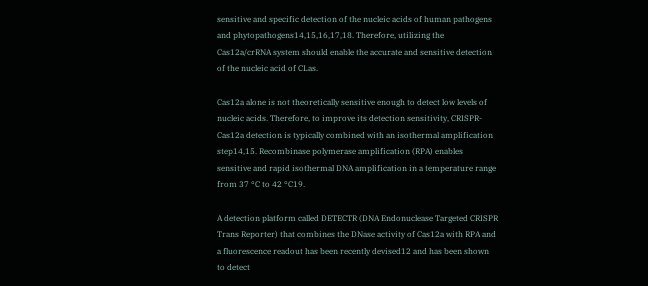sensitive and specific detection of the nucleic acids of human pathogens and phytopathogens14,15,16,17,18. Therefore, utilizing the Cas12a/crRNA system should enable the accurate and sensitive detection of the nucleic acid of CLas.

Cas12a alone is not theoretically sensitive enough to detect low levels of nucleic acids. Therefore, to improve its detection sensitivity, CRISPR-Cas12a detection is typically combined with an isothermal amplification step14,15. Recombinase polymerase amplification (RPA) enables sensitive and rapid isothermal DNA amplification in a temperature range from 37 °C to 42 °C19.

A detection platform called DETECTR (DNA Endonuclease Targeted CRISPR Trans Reporter) that combines the DNase activity of Cas12a with RPA and a fluorescence readout has been recently devised12 and has been shown to detect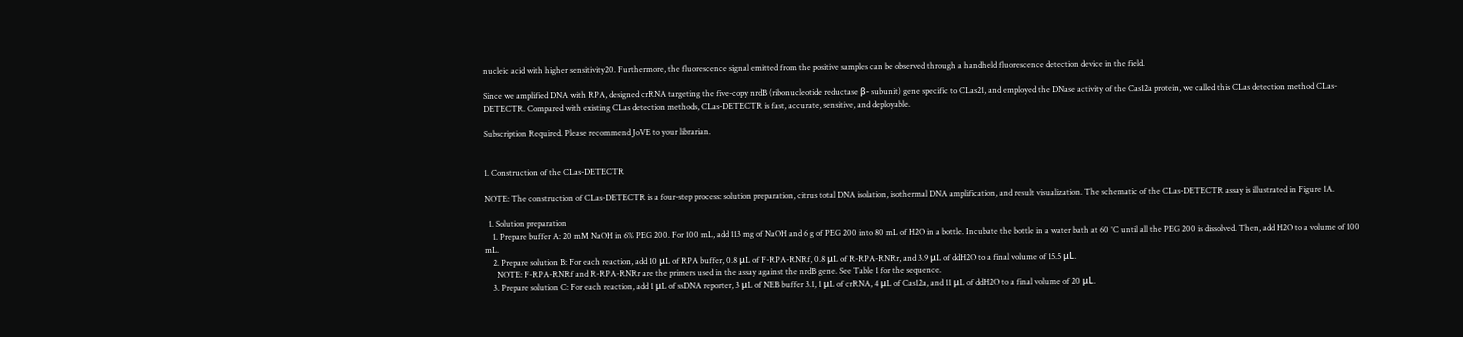nucleic acid with higher sensitivity20. Furthermore, the fluorescence signal emitted from the positive samples can be observed through a handheld fluorescence detection device in the field.

Since we amplified DNA with RPA, designed crRNA targeting the five-copy nrdB (ribonucleotide reductase β- subunit) gene specific to CLas21, and employed the DNase activity of the Cas12a protein, we called this CLas detection method CLas-DETECTR. Compared with existing CLas detection methods, CLas-DETECTR is fast, accurate, sensitive, and deployable.

Subscription Required. Please recommend JoVE to your librarian.


1. Construction of the CLas-DETECTR

NOTE: The construction of CLas-DETECTR is a four-step process: solution preparation, citrus total DNA isolation, isothermal DNA amplification, and result visualization. The schematic of the CLas-DETECTR assay is illustrated in Figure 1A.

  1. Solution preparation
    1. Prepare buffer A: 20 mM NaOH in 6% PEG 200. For 100 mL, add 113 mg of NaOH and 6 g of PEG 200 into 80 mL of H2O in a bottle. Incubate the bottle in a water bath at 60 °C until all the PEG 200 is dissolved. Then, add H2O to a volume of 100 mL.
    2. Prepare solution B: For each reaction, add 10 μL of RPA buffer, 0.8 μL of F-RPA-RNRf, 0.8 μL of R-RPA-RNRr, and 3.9 μL of ddH2O to a final volume of 15.5 μL.
      NOTE: F-RPA-RNRf and R-RPA-RNRr are the primers used in the assay against the nrdB gene. See Table 1 for the sequence.
    3. Prepare solution C: For each reaction, add 1 μL of ssDNA reporter, 3 μL of NEB buffer 3.1, 1 μL of crRNA, 4 μL of Cas12a, and 11 μL of ddH2O to a final volume of 20 μL.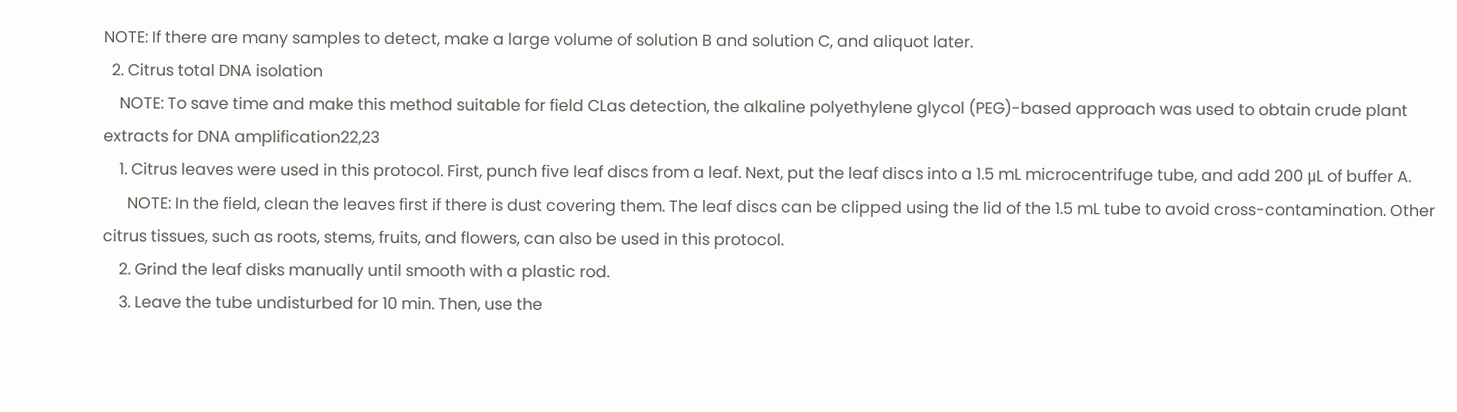NOTE: If there are many samples to detect, make a large volume of solution B and solution C, and aliquot later.
  2. Citrus total DNA isolation
    NOTE: To save time and make this method suitable for field CLas detection, the alkaline polyethylene glycol (PEG)-based approach was used to obtain crude plant extracts for DNA amplification22,23
    1. Citrus leaves were used in this protocol. First, punch five leaf discs from a leaf. Next, put the leaf discs into a 1.5 mL microcentrifuge tube, and add 200 μL of buffer A.
      NOTE: In the field, clean the leaves first if there is dust covering them. The leaf discs can be clipped using the lid of the 1.5 mL tube to avoid cross-contamination. Other citrus tissues, such as roots, stems, fruits, and flowers, can also be used in this protocol.
    2. Grind the leaf disks manually until smooth with a plastic rod.
    3. Leave the tube undisturbed for 10 min. Then, use the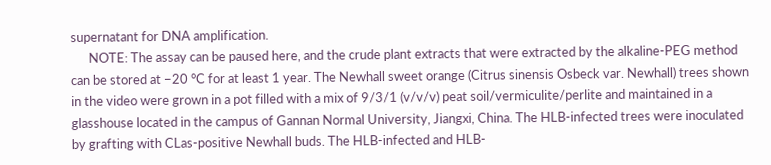supernatant for DNA amplification.
      NOTE: The assay can be paused here, and the crude plant extracts that were extracted by the alkaline-PEG method can be stored at −20 °C for at least 1 year. The Newhall sweet orange (Citrus sinensis Osbeck var. Newhall) trees shown in the video were grown in a pot filled with a mix of 9/3/1 (v/v/v) peat soil/vermiculite/perlite and maintained in a glasshouse located in the campus of Gannan Normal University, Jiangxi, China. The HLB-infected trees were inoculated by grafting with CLas-positive Newhall buds. The HLB-infected and HLB-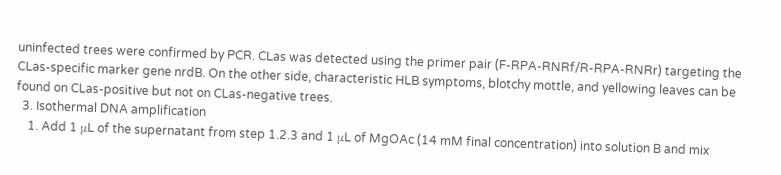uninfected trees were confirmed by PCR. CLas was detected using the primer pair (F-RPA-RNRf/R-RPA-RNRr) targeting the CLas-specific marker gene nrdB. On the other side, characteristic HLB symptoms, blotchy mottle, and yellowing leaves can be found on CLas-positive but not on CLas-negative trees.
  3. Isothermal DNA amplification
    1. Add 1 μL of the supernatant from step 1.2.3 and 1 μL of MgOAc (14 mM final concentration) into solution B and mix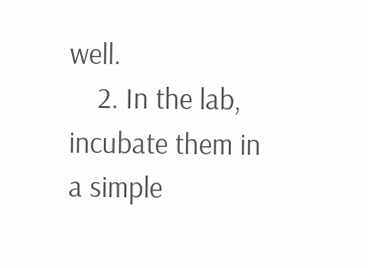well.
    2. In the lab, incubate them in a simple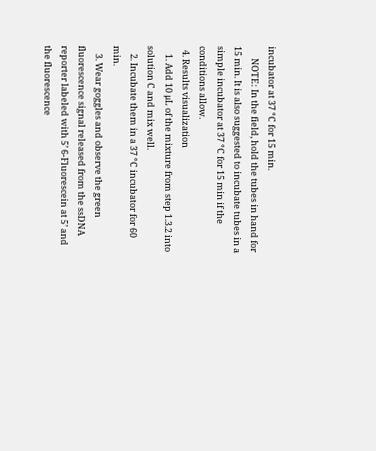incubator at 37 °C for 15 min.
      NOTE: In the field, hold the tubes in hand for 15 min. It is also suggested to incubate tubes in a simple incubator at 37 °C for 15 min if the conditions allow.
  4. Results visualization
    1. Add 10 μL of the mixture from step 1.3.2 into solution C and mix well.
    2. Incubate them in a 37 °C incubator for 60 min.
    3. Wear goggles and observe the green fluorescence signal released from the ssDNA reporter labeled with 5’ 6-Fluorescein at 5’ and the fluorescence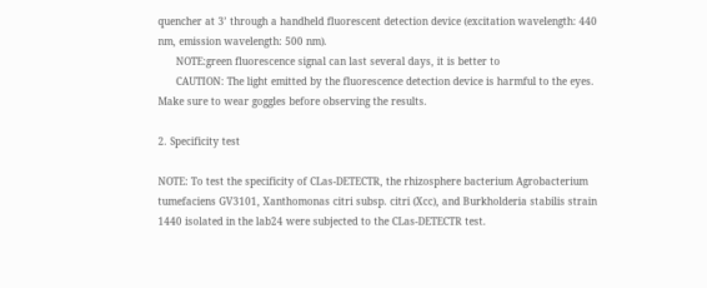quencher at 3’ through a handheld fluorescent detection device (excitation wavelength: 440 nm, emission wavelength: 500 nm).
      NOTE:green fluorescence signal can last several days, it is better to
      CAUTION: The light emitted by the fluorescence detection device is harmful to the eyes. Make sure to wear goggles before observing the results.

2. Specificity test

NOTE: To test the specificity of CLas-DETECTR, the rhizosphere bacterium Agrobacterium tumefaciens GV3101, Xanthomonas citri subsp. citri (Xcc), and Burkholderia stabilis strain 1440 isolated in the lab24 were subjected to the CLas-DETECTR test.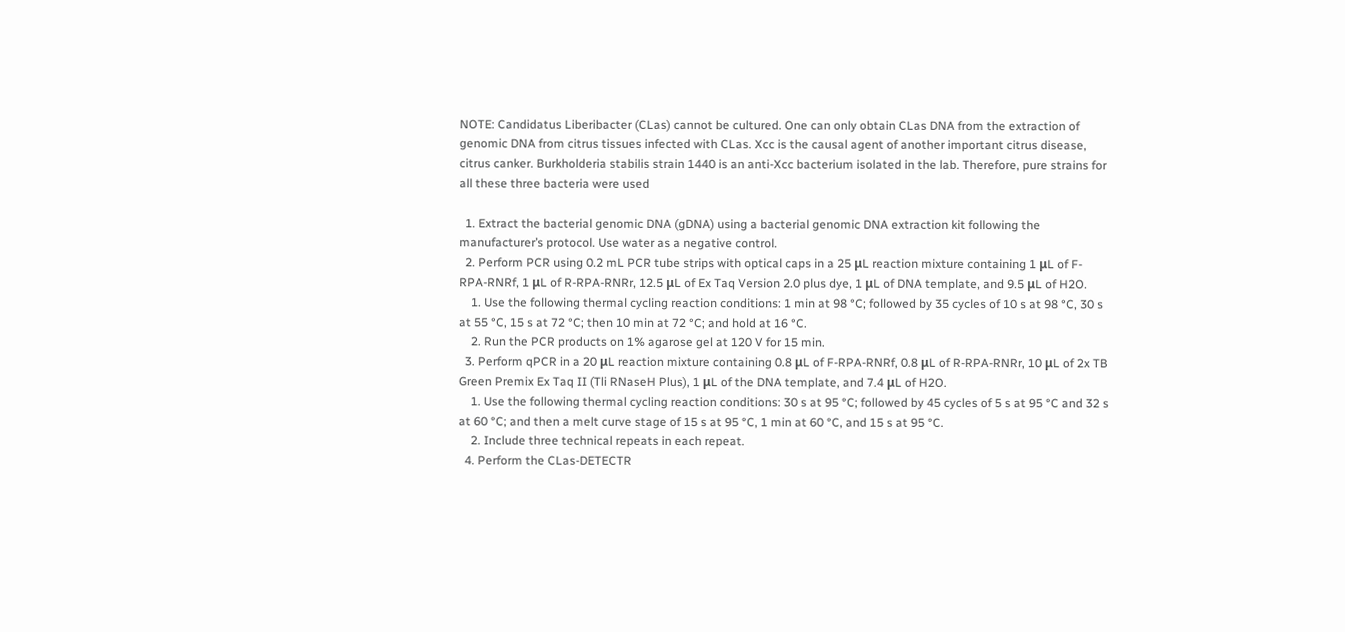NOTE: Candidatus Liberibacter (CLas) cannot be cultured. One can only obtain CLas DNA from the extraction of genomic DNA from citrus tissues infected with CLas. Xcc is the causal agent of another important citrus disease, citrus canker. Burkholderia stabilis strain 1440 is an anti-Xcc bacterium isolated in the lab. Therefore, pure strains for all these three bacteria were used

  1. Extract the bacterial genomic DNA (gDNA) using a bacterial genomic DNA extraction kit following the manufacturer’s protocol. Use water as a negative control.
  2. Perform PCR using 0.2 mL PCR tube strips with optical caps in a 25 μL reaction mixture containing 1 μL of F-RPA-RNRf, 1 μL of R-RPA-RNRr, 12.5 μL of Ex Taq Version 2.0 plus dye, 1 μL of DNA template, and 9.5 μL of H2O.
    1. Use the following thermal cycling reaction conditions: 1 min at 98 °C; followed by 35 cycles of 10 s at 98 °C, 30 s at 55 °C, 15 s at 72 °C; then 10 min at 72 °C; and hold at 16 °C.
    2. Run the PCR products on 1% agarose gel at 120 V for 15 min.
  3. Perform qPCR in a 20 μL reaction mixture containing 0.8 μL of F-RPA-RNRf, 0.8 μL of R-RPA-RNRr, 10 μL of 2x TB Green Premix Ex Taq II (Tli RNaseH Plus), 1 μL of the DNA template, and 7.4 μL of H2O.
    1. Use the following thermal cycling reaction conditions: 30 s at 95 °C; followed by 45 cycles of 5 s at 95 °C and 32 s at 60 °C; and then a melt curve stage of 15 s at 95 °C, 1 min at 60 °C, and 15 s at 95 °C.
    2. Include three technical repeats in each repeat.
  4. Perform the CLas-DETECTR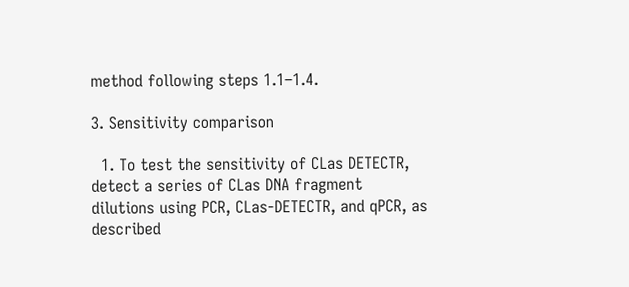method following steps 1.1–1.4.

3. Sensitivity comparison

  1. To test the sensitivity of CLas DETECTR, detect a series of CLas DNA fragment dilutions using PCR, CLas-DETECTR, and qPCR, as described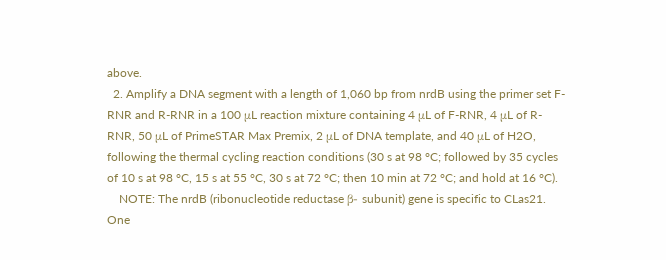above.
  2. Amplify a DNA segment with a length of 1,060 bp from nrdB using the primer set F-RNR and R-RNR in a 100 μL reaction mixture containing 4 μL of F-RNR, 4 μL of R-RNR, 50 μL of PrimeSTAR Max Premix, 2 μL of DNA template, and 40 μL of H2O, following the thermal cycling reaction conditions (30 s at 98 °C; followed by 35 cycles of 10 s at 98 °C, 15 s at 55 °C, 30 s at 72 °C; then 10 min at 72 °C; and hold at 16 °C).
    NOTE: The nrdB (ribonucleotide reductase β- subunit) gene is specific to CLas21. One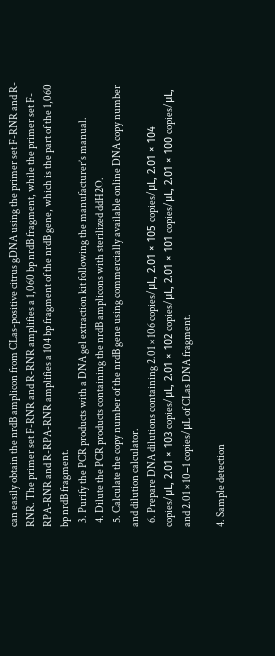can easily obtain the nrdB amplicon from CLas-positive citrus gDNA using the primer set F-RNR and R-RNR. The primer set F-RNR and R-RNR amplifies a 1,060 bp nrdB fragment, while the primer set F-RPA-RNR and R-RPA-RNR amplifies a 104 bp fragment of the nrdB gene, which is the part of the 1,060 bp nrdB fragment.
  3. Purify the PCR products with a DNA gel extraction kit following the manufacturer’s manual.
  4. Dilute the PCR products containing the nrdB amplicons with sterilized ddH2O.
  5. Calculate the copy number of the nrdB gene using commercially available online DNA copy number and dilution calculator.
  6. Prepare DNA dilutions containing 2.01 × 106 copies/μL, 2.01 × 105 copies/μL, 2.01 × 104 copies/μL, 2.01 × 103 copies/μL, 2.01 × 102 copies/μL, 2.01 × 101 copies/μL, 2.01 × 100 copies/μL, and 2.01 × 10−1 copies/μL of CLas DNA fragment.

4. Sample detection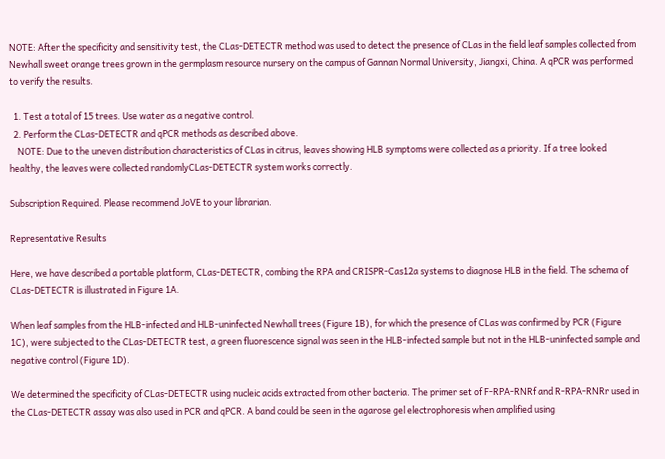NOTE: After the specificity and sensitivity test, the CLas-DETECTR method was used to detect the presence of CLas in the field leaf samples collected from Newhall sweet orange trees grown in the germplasm resource nursery on the campus of Gannan Normal University, Jiangxi, China. A qPCR was performed to verify the results.

  1. Test a total of 15 trees. Use water as a negative control.
  2. Perform the CLas-DETECTR and qPCR methods as described above.
    NOTE: Due to the uneven distribution characteristics of CLas in citrus, leaves showing HLB symptoms were collected as a priority. If a tree looked healthy, the leaves were collected randomlyCLas-DETECTR system works correctly.

Subscription Required. Please recommend JoVE to your librarian.

Representative Results

Here, we have described a portable platform, CLas-DETECTR, combing the RPA and CRISPR-Cas12a systems to diagnose HLB in the field. The schema of CLas-DETECTR is illustrated in Figure 1A.

When leaf samples from the HLB-infected and HLB-uninfected Newhall trees (Figure 1B), for which the presence of CLas was confirmed by PCR (Figure 1C), were subjected to the CLas-DETECTR test, a green fluorescence signal was seen in the HLB-infected sample but not in the HLB-uninfected sample and negative control (Figure 1D).

We determined the specificity of CLas-DETECTR using nucleic acids extracted from other bacteria. The primer set of F-RPA-RNRf and R-RPA-RNRr used in the CLas-DETECTR assay was also used in PCR and qPCR. A band could be seen in the agarose gel electrophoresis when amplified using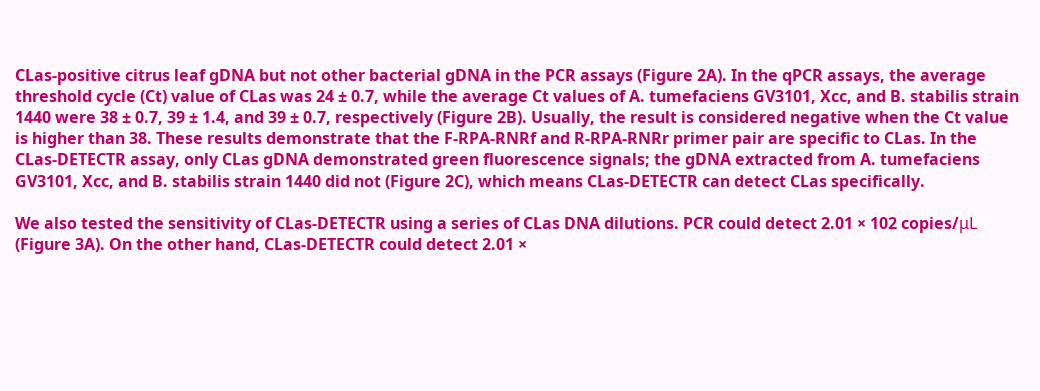CLas-positive citrus leaf gDNA but not other bacterial gDNA in the PCR assays (Figure 2A). In the qPCR assays, the average threshold cycle (Ct) value of CLas was 24 ± 0.7, while the average Ct values of A. tumefaciens GV3101, Xcc, and B. stabilis strain 1440 were 38 ± 0.7, 39 ± 1.4, and 39 ± 0.7, respectively (Figure 2B). Usually, the result is considered negative when the Ct value is higher than 38. These results demonstrate that the F-RPA-RNRf and R-RPA-RNRr primer pair are specific to CLas. In the CLas-DETECTR assay, only CLas gDNA demonstrated green fluorescence signals; the gDNA extracted from A. tumefaciens GV3101, Xcc, and B. stabilis strain 1440 did not (Figure 2C), which means CLas-DETECTR can detect CLas specifically.

We also tested the sensitivity of CLas-DETECTR using a series of CLas DNA dilutions. PCR could detect 2.01 × 102 copies/μL (Figure 3A). On the other hand, CLas-DETECTR could detect 2.01 ×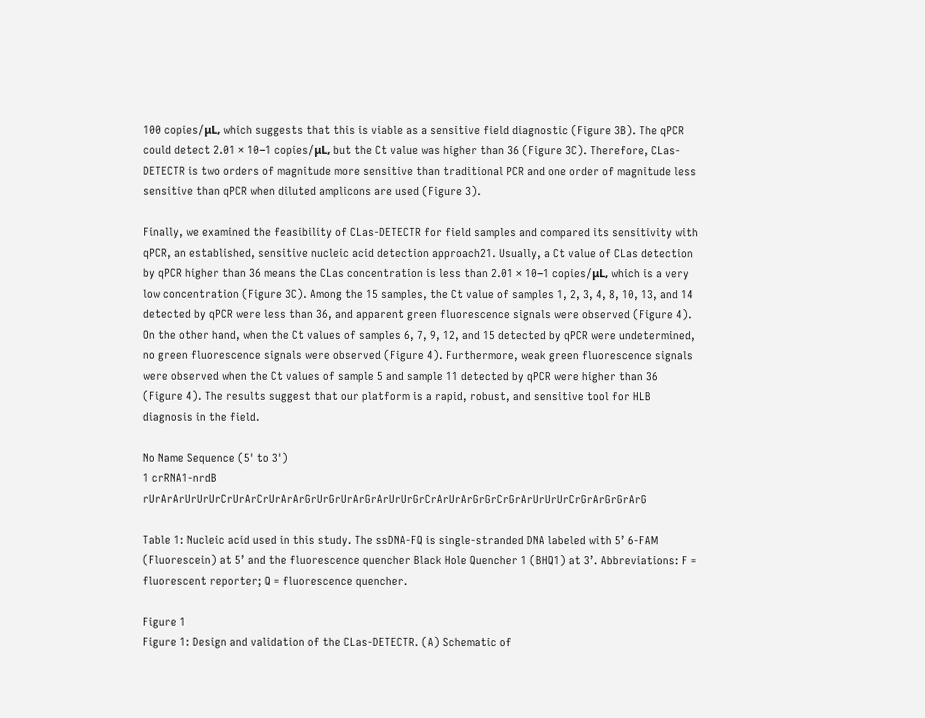100 copies/μL, which suggests that this is viable as a sensitive field diagnostic (Figure 3B). The qPCR could detect 2.01 × 10−1 copies/μL, but the Ct value was higher than 36 (Figure 3C). Therefore, CLas-DETECTR is two orders of magnitude more sensitive than traditional PCR and one order of magnitude less sensitive than qPCR when diluted amplicons are used (Figure 3).

Finally, we examined the feasibility of CLas-DETECTR for field samples and compared its sensitivity with qPCR, an established, sensitive nucleic acid detection approach21. Usually, a Ct value of CLas detection by qPCR higher than 36 means the CLas concentration is less than 2.01 × 10−1 copies/μL, which is a very low concentration (Figure 3C). Among the 15 samples, the Ct value of samples 1, 2, 3, 4, 8, 10, 13, and 14 detected by qPCR were less than 36, and apparent green fluorescence signals were observed (Figure 4). On the other hand, when the Ct values of samples 6, 7, 9, 12, and 15 detected by qPCR were undetermined, no green fluorescence signals were observed (Figure 4). Furthermore, weak green fluorescence signals were observed when the Ct values of sample 5 and sample 11 detected by qPCR were higher than 36 (Figure 4). The results suggest that our platform is a rapid, robust, and sensitive tool for HLB diagnosis in the field.

No Name Sequence (5' to 3')
1 crRNA1-nrdB rUrArArUrUrUrCrUrArCrUrArArGrUrGrUrArGrArUrUrGrCrArUrArGrGrCrGrArUrUrUrCrGrArGrGrArG

Table 1: Nucleic acid used in this study. The ssDNA-FQ is single-stranded DNA labeled with 5’ 6-FAM (Fluorescein) at 5’ and the fluorescence quencher Black Hole Quencher 1 (BHQ1) at 3’. Abbreviations: F = fluorescent reporter; Q = fluorescence quencher.

Figure 1
Figure 1: Design and validation of the CLas-DETECTR. (A) Schematic of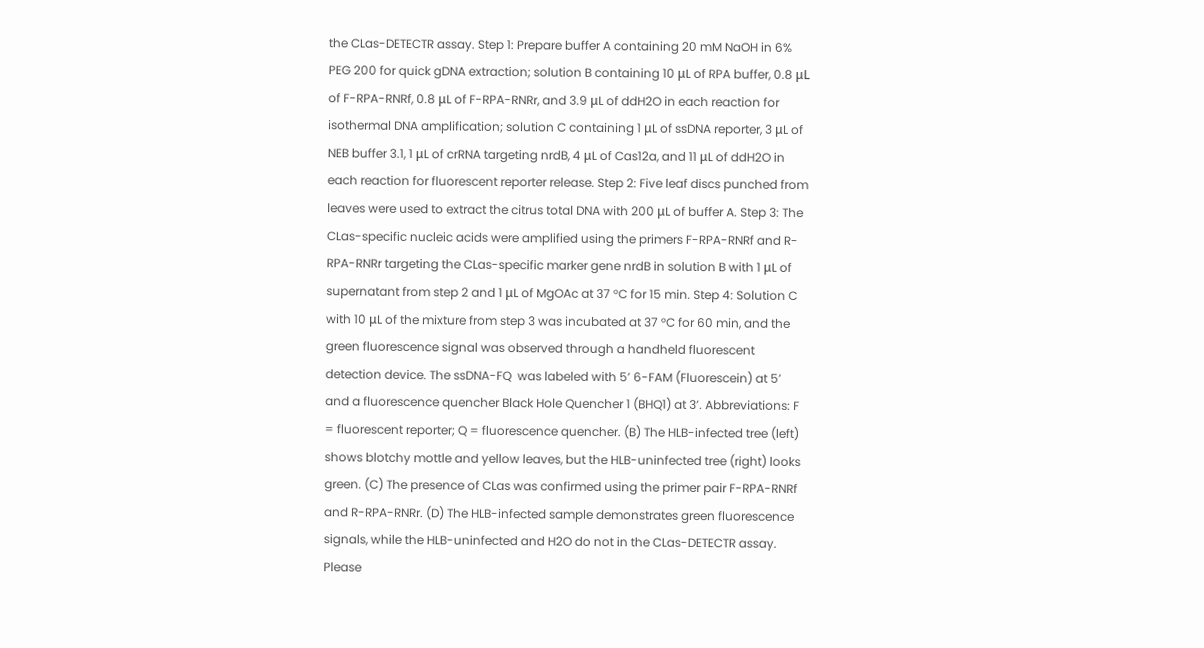the CLas-DETECTR assay. Step 1: Prepare buffer A containing 20 mM NaOH in 6% PEG 200 for quick gDNA extraction; solution B containing 10 μL of RPA buffer, 0.8 μL of F-RPA-RNRf, 0.8 μL of F-RPA-RNRr, and 3.9 μL of ddH2O in each reaction for isothermal DNA amplification; solution C containing 1 μL of ssDNA reporter, 3 μL of NEB buffer 3.1, 1 μL of crRNA targeting nrdB, 4 μL of Cas12a, and 11 μL of ddH2O in each reaction for fluorescent reporter release. Step 2: Five leaf discs punched from leaves were used to extract the citrus total DNA with 200 μL of buffer A. Step 3: The CLas-specific nucleic acids were amplified using the primers F-RPA-RNRf and R-RPA-RNRr targeting the CLas-specific marker gene nrdB in solution B with 1 μL of supernatant from step 2 and 1 μL of MgOAc at 37 °C for 15 min. Step 4: Solution C with 10 μL of the mixture from step 3 was incubated at 37 °C for 60 min, and the green fluorescence signal was observed through a handheld fluorescent detection device. The ssDNA-FQ  was labeled with 5’ 6-FAM (Fluorescein) at 5’ and a fluorescence quencher Black Hole Quencher 1 (BHQ1) at 3’. Abbreviations: F = fluorescent reporter; Q = fluorescence quencher. (B) The HLB-infected tree (left) shows blotchy mottle and yellow leaves, but the HLB-uninfected tree (right) looks green. (C) The presence of CLas was confirmed using the primer pair F-RPA-RNRf and R-RPA-RNRr. (D) The HLB-infected sample demonstrates green fluorescence signals, while the HLB-uninfected and H2O do not in the CLas-DETECTR assay. Please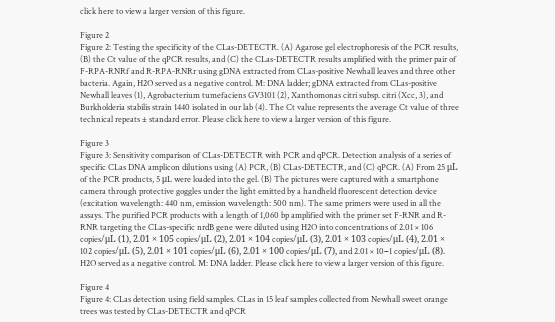click here to view a larger version of this figure.

Figure 2
Figure 2: Testing the specificity of the CLas-DETECTR. (A) Agarose gel electrophoresis of the PCR results, (B) the Ct value of the qPCR results, and (C) the CLas-DETECTR results amplified with the primer pair of F-RPA-RNRf and R-RPA-RNRr using gDNA extracted from CLas-positive Newhall leaves and three other bacteria. Again, H2O served as a negative control. M: DNA ladder; gDNA extracted from CLas-positive Newhall leaves (1), Agrobacterium tumefaciens GV3101 (2), Xanthomonas citri subsp. citri (Xcc, 3), and Burkholderia stabilis strain 1440 isolated in our lab (4). The Ct value represents the average Ct value of three technical repeats ± standard error. Please click here to view a larger version of this figure.

Figure 3
Figure 3: Sensitivity comparison of CLas-DETECTR with PCR and qPCR. Detection analysis of a series of specific CLas DNA amplicon dilutions using (A) PCR, (B) CLas-DETECTR, and (C) qPCR. (A) From 25 μL of the PCR products, 5 μL were loaded into the gel. (B) The pictures were captured with a smartphone camera through protective goggles under the light emitted by a handheld fluorescent detection device (excitation wavelength: 440 nm, emission wavelength: 500 nm). The same primers were used in all the assays. The purified PCR products with a length of 1,060 bp amplified with the primer set F-RNR and R-RNR targeting the CLas-specific nrdB gene were diluted using H2O into concentrations of 2.01 × 106 copies/μL (1), 2.01 × 105 copies/μL (2), 2.01 × 104 copies/μL (3), 2.01 × 103 copies/μL (4), 2.01 × 102 copies/μL (5), 2.01 × 101 copies/μL (6), 2.01 × 100 copies/μL (7), and 2.01 × 10−1 copies/μL (8). H2O served as a negative control. M: DNA ladder. Please click here to view a larger version of this figure.

Figure 4
Figure 4: CLas detection using field samples. CLas in 15 leaf samples collected from Newhall sweet orange trees was tested by CLas-DETECTR and qPCR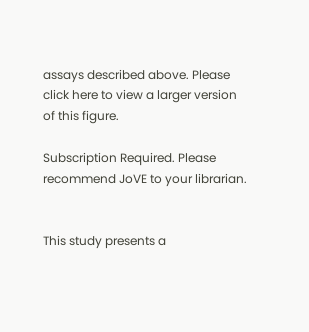assays described above. Please click here to view a larger version of this figure.

Subscription Required. Please recommend JoVE to your librarian.


This study presents a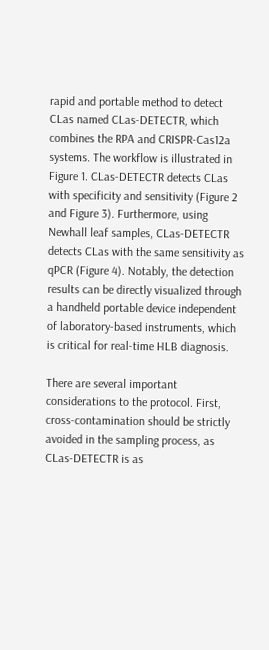rapid and portable method to detect CLas named CLas-DETECTR, which combines the RPA and CRISPR-Cas12a systems. The workflow is illustrated in Figure 1. CLas-DETECTR detects CLas with specificity and sensitivity (Figure 2 and Figure 3). Furthermore, using Newhall leaf samples, CLas-DETECTR detects CLas with the same sensitivity as qPCR (Figure 4). Notably, the detection results can be directly visualized through a handheld portable device independent of laboratory-based instruments, which is critical for real-time HLB diagnosis.

There are several important considerations to the protocol. First, cross-contamination should be strictly avoided in the sampling process, as CLas-DETECTR is as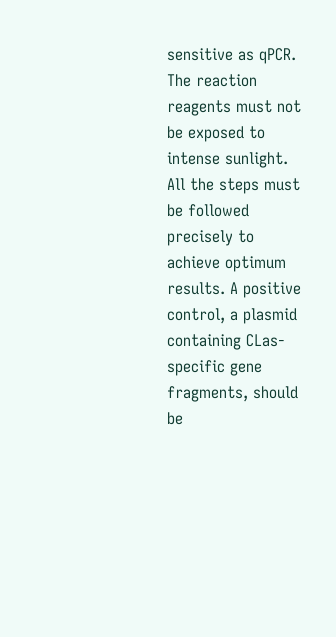sensitive as qPCR. The reaction reagents must not be exposed to intense sunlight. All the steps must be followed precisely to achieve optimum results. A positive control, a plasmid containing CLas-specific gene fragments, should be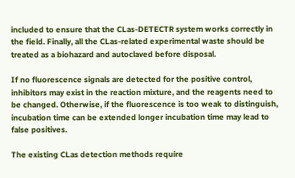included to ensure that the CLas-DETECTR system works correctly in the field. Finally, all the CLas-related experimental waste should be treated as a biohazard and autoclaved before disposal.

If no fluorescence signals are detected for the positive control, inhibitors may exist in the reaction mixture, and the reagents need to be changed. Otherwise, if the fluorescence is too weak to distinguish, incubation time can be extended longer incubation time may lead to false positives.

The existing CLas detection methods require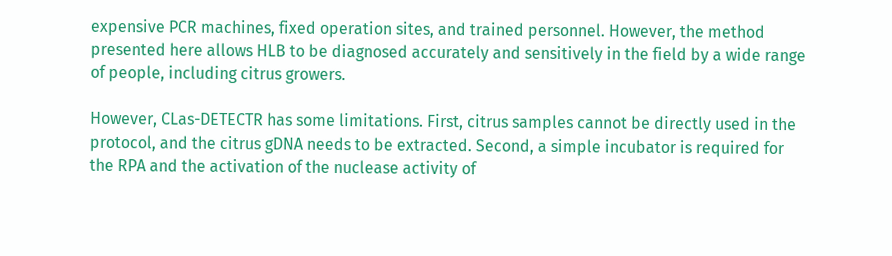expensive PCR machines, fixed operation sites, and trained personnel. However, the method presented here allows HLB to be diagnosed accurately and sensitively in the field by a wide range of people, including citrus growers.

However, CLas-DETECTR has some limitations. First, citrus samples cannot be directly used in the protocol, and the citrus gDNA needs to be extracted. Second, a simple incubator is required for the RPA and the activation of the nuclease activity of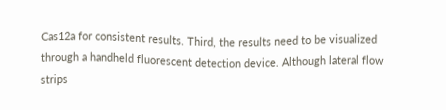Cas12a for consistent results. Third, the results need to be visualized through a handheld fluorescent detection device. Although lateral flow strips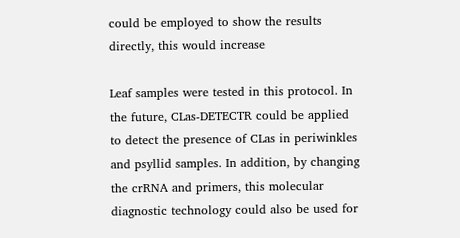could be employed to show the results directly, this would increase

Leaf samples were tested in this protocol. In the future, CLas-DETECTR could be applied to detect the presence of CLas in periwinkles and psyllid samples. In addition, by changing the crRNA and primers, this molecular diagnostic technology could also be used for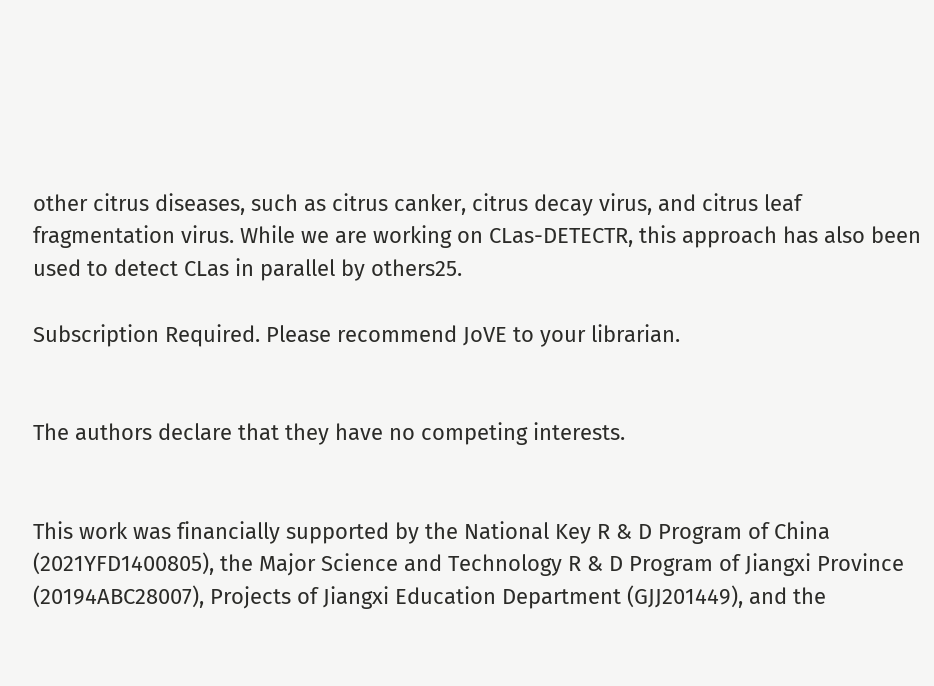other citrus diseases, such as citrus canker, citrus decay virus, and citrus leaf fragmentation virus. While we are working on CLas-DETECTR, this approach has also been used to detect CLas in parallel by others25.

Subscription Required. Please recommend JoVE to your librarian.


The authors declare that they have no competing interests.


This work was financially supported by the National Key R & D Program of China (2021YFD1400805), the Major Science and Technology R & D Program of Jiangxi Province (20194ABC28007), Projects of Jiangxi Education Department (GJJ201449), and the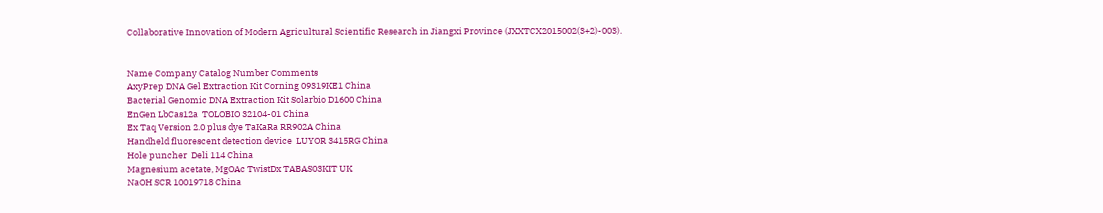Collaborative Innovation of Modern Agricultural Scientific Research in Jiangxi Province (JXXTCX2015002(3+2)-003).


Name Company Catalog Number Comments
AxyPrep DNA Gel Extraction Kit Corning 09319KE1 China
Bacterial Genomic DNA Extraction Kit Solarbio D1600 China
EnGen LbCas12a  TOLOBIO 32104-01 China
Ex Taq Version 2.0 plus dye TaKaRa RR902A China
Handheld fluorescent detection device  LUYOR 3415RG China
Hole puncher  Deli 114 China
Magnesium acetate, MgOAc TwistDx TABAS03KIT UK
NaOH SCR 10019718 China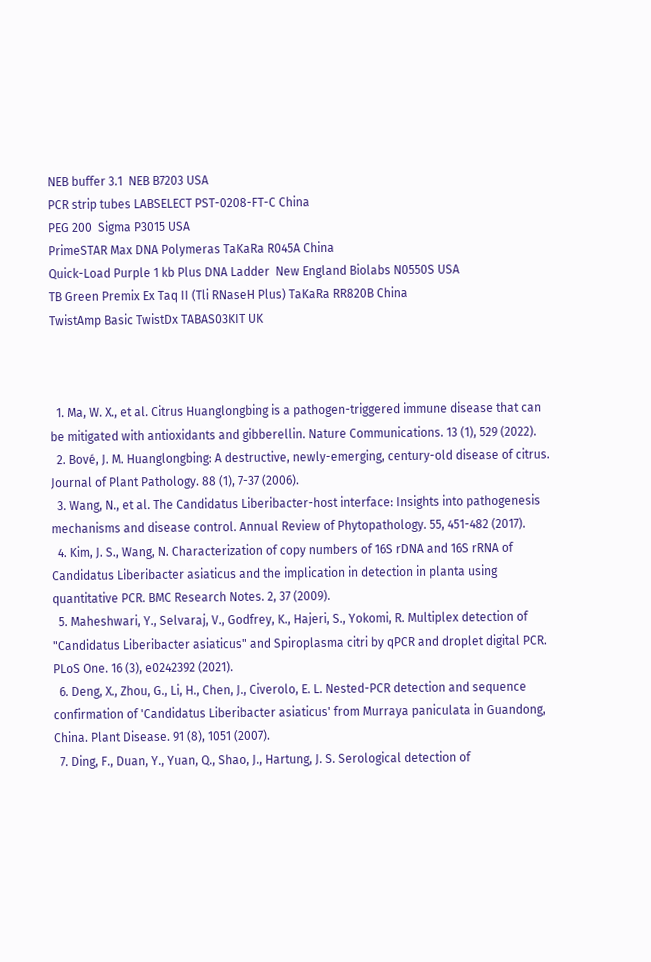NEB buffer 3.1  NEB B7203 USA
PCR strip tubes LABSELECT PST-0208-FT-C China
PEG 200  Sigma P3015 USA
PrimeSTAR Max DNA Polymeras TaKaRa R045A China
Quick-Load Purple 1 kb Plus DNA Ladder  New England Biolabs N0550S USA
TB Green Premix Ex Taq II (Tli RNaseH Plus) TaKaRa RR820B China
TwistAmp Basic TwistDx TABAS03KIT UK



  1. Ma, W. X., et al. Citrus Huanglongbing is a pathogen-triggered immune disease that can be mitigated with antioxidants and gibberellin. Nature Communications. 13 (1), 529 (2022).
  2. Bové, J. M. Huanglongbing: A destructive, newly-emerging, century-old disease of citrus. Journal of Plant Pathology. 88 (1), 7-37 (2006).
  3. Wang, N., et al. The Candidatus Liberibacter-host interface: Insights into pathogenesis mechanisms and disease control. Annual Review of Phytopathology. 55, 451-482 (2017).
  4. Kim, J. S., Wang, N. Characterization of copy numbers of 16S rDNA and 16S rRNA of Candidatus Liberibacter asiaticus and the implication in detection in planta using quantitative PCR. BMC Research Notes. 2, 37 (2009).
  5. Maheshwari, Y., Selvaraj, V., Godfrey, K., Hajeri, S., Yokomi, R. Multiplex detection of "Candidatus Liberibacter asiaticus" and Spiroplasma citri by qPCR and droplet digital PCR. PLoS One. 16 (3), e0242392 (2021).
  6. Deng, X., Zhou, G., Li, H., Chen, J., Civerolo, E. L. Nested-PCR detection and sequence confirmation of 'Candidatus Liberibacter asiaticus' from Murraya paniculata in Guandong, China. Plant Disease. 91 (8), 1051 (2007).
  7. Ding, F., Duan, Y., Yuan, Q., Shao, J., Hartung, J. S. Serological detection of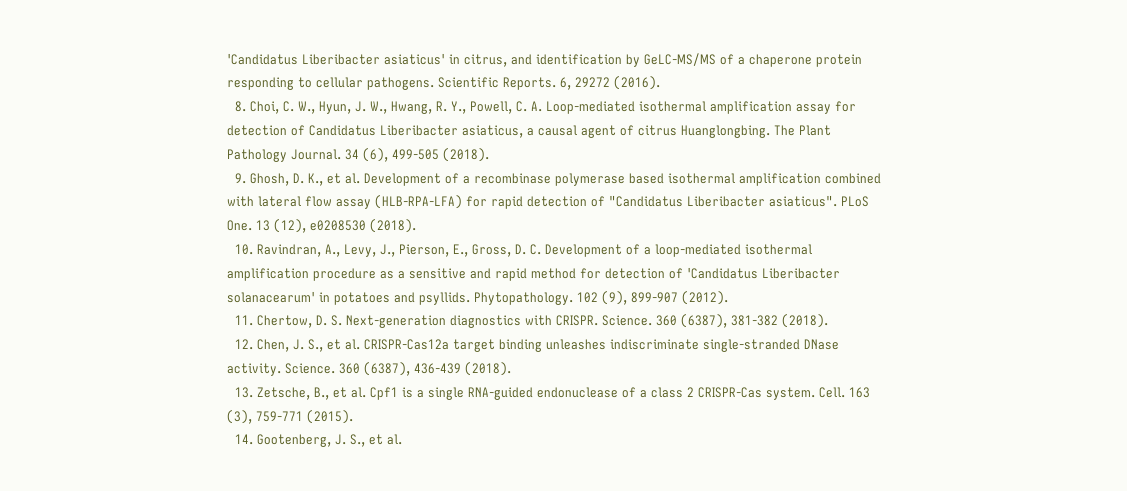'Candidatus Liberibacter asiaticus' in citrus, and identification by GeLC-MS/MS of a chaperone protein responding to cellular pathogens. Scientific Reports. 6, 29272 (2016).
  8. Choi, C. W., Hyun, J. W., Hwang, R. Y., Powell, C. A. Loop-mediated isothermal amplification assay for detection of Candidatus Liberibacter asiaticus, a causal agent of citrus Huanglongbing. The Plant Pathology Journal. 34 (6), 499-505 (2018).
  9. Ghosh, D. K., et al. Development of a recombinase polymerase based isothermal amplification combined with lateral flow assay (HLB-RPA-LFA) for rapid detection of "Candidatus Liberibacter asiaticus". PLoS One. 13 (12), e0208530 (2018).
  10. Ravindran, A., Levy, J., Pierson, E., Gross, D. C. Development of a loop-mediated isothermal amplification procedure as a sensitive and rapid method for detection of 'Candidatus Liberibacter solanacearum' in potatoes and psyllids. Phytopathology. 102 (9), 899-907 (2012).
  11. Chertow, D. S. Next-generation diagnostics with CRISPR. Science. 360 (6387), 381-382 (2018).
  12. Chen, J. S., et al. CRISPR-Cas12a target binding unleashes indiscriminate single-stranded DNase activity. Science. 360 (6387), 436-439 (2018).
  13. Zetsche, B., et al. Cpf1 is a single RNA-guided endonuclease of a class 2 CRISPR-Cas system. Cell. 163 (3), 759-771 (2015).
  14. Gootenberg, J. S., et al.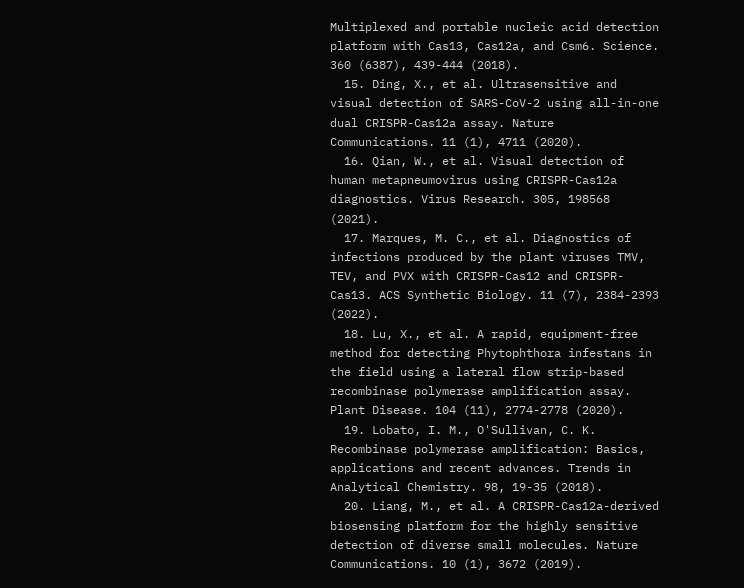Multiplexed and portable nucleic acid detection platform with Cas13, Cas12a, and Csm6. Science. 360 (6387), 439-444 (2018).
  15. Ding, X., et al. Ultrasensitive and visual detection of SARS-CoV-2 using all-in-one dual CRISPR-Cas12a assay. Nature Communications. 11 (1), 4711 (2020).
  16. Qian, W., et al. Visual detection of human metapneumovirus using CRISPR-Cas12a diagnostics. Virus Research. 305, 198568 (2021).
  17. Marques, M. C., et al. Diagnostics of infections produced by the plant viruses TMV, TEV, and PVX with CRISPR-Cas12 and CRISPR-Cas13. ACS Synthetic Biology. 11 (7), 2384-2393 (2022).
  18. Lu, X., et al. A rapid, equipment-free method for detecting Phytophthora infestans in the field using a lateral flow strip-based recombinase polymerase amplification assay. Plant Disease. 104 (11), 2774-2778 (2020).
  19. Lobato, I. M., O'Sullivan, C. K. Recombinase polymerase amplification: Basics, applications and recent advances. Trends in Analytical Chemistry. 98, 19-35 (2018).
  20. Liang, M., et al. A CRISPR-Cas12a-derived biosensing platform for the highly sensitive detection of diverse small molecules. Nature Communications. 10 (1), 3672 (2019).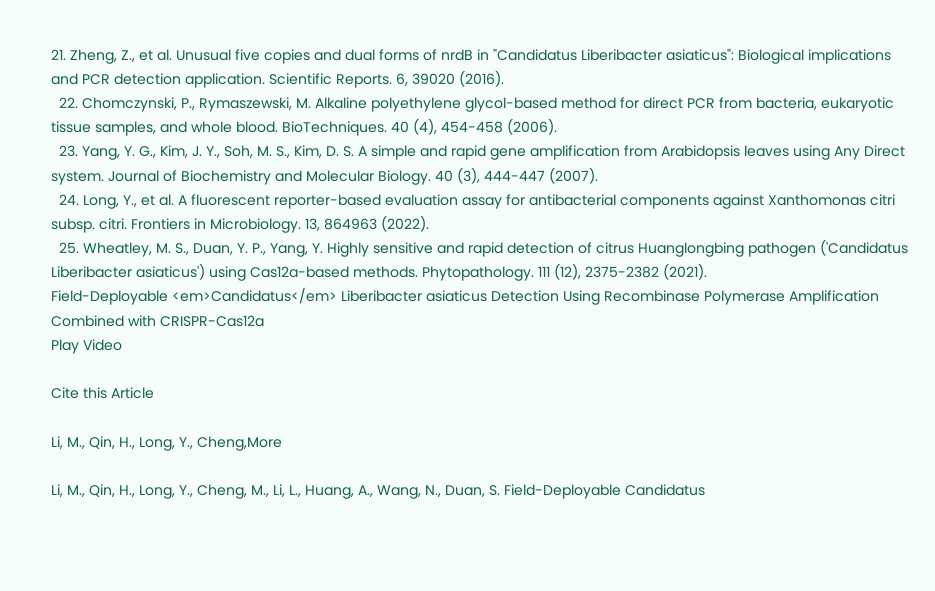21. Zheng, Z., et al. Unusual five copies and dual forms of nrdB in "Candidatus Liberibacter asiaticus": Biological implications and PCR detection application. Scientific Reports. 6, 39020 (2016).
  22. Chomczynski, P., Rymaszewski, M. Alkaline polyethylene glycol-based method for direct PCR from bacteria, eukaryotic tissue samples, and whole blood. BioTechniques. 40 (4), 454-458 (2006).
  23. Yang, Y. G., Kim, J. Y., Soh, M. S., Kim, D. S. A simple and rapid gene amplification from Arabidopsis leaves using Any Direct system. Journal of Biochemistry and Molecular Biology. 40 (3), 444-447 (2007).
  24. Long, Y., et al. A fluorescent reporter-based evaluation assay for antibacterial components against Xanthomonas citri subsp. citri. Frontiers in Microbiology. 13, 864963 (2022).
  25. Wheatley, M. S., Duan, Y. P., Yang, Y. Highly sensitive and rapid detection of citrus Huanglongbing pathogen ('Candidatus Liberibacter asiaticus') using Cas12a-based methods. Phytopathology. 111 (12), 2375-2382 (2021).
Field-Deployable <em>Candidatus</em> Liberibacter asiaticus Detection Using Recombinase Polymerase Amplification Combined with CRISPR-Cas12a
Play Video

Cite this Article

Li, M., Qin, H., Long, Y., Cheng,More

Li, M., Qin, H., Long, Y., Cheng, M., Li, L., Huang, A., Wang, N., Duan, S. Field-Deployable Candidatus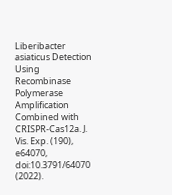Liberibacter asiaticus Detection Using Recombinase Polymerase Amplification Combined with CRISPR-Cas12a. J. Vis. Exp. (190), e64070, doi:10.3791/64070 (2022).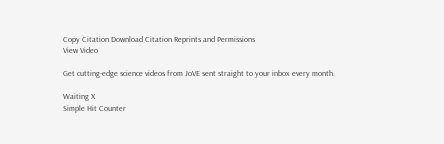Copy Citation Download Citation Reprints and Permissions
View Video

Get cutting-edge science videos from JoVE sent straight to your inbox every month.

Waiting X
Simple Hit Counter